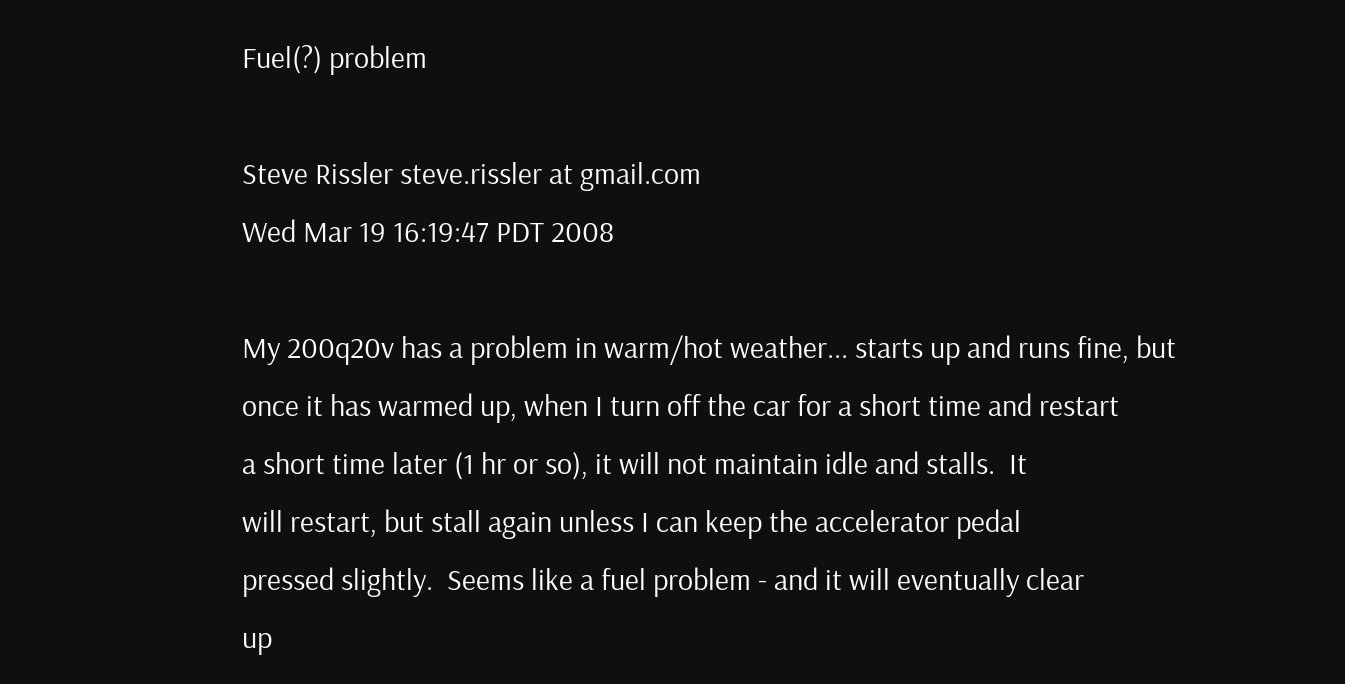Fuel(?) problem

Steve Rissler steve.rissler at gmail.com
Wed Mar 19 16:19:47 PDT 2008

My 200q20v has a problem in warm/hot weather... starts up and runs fine, but
once it has warmed up, when I turn off the car for a short time and restart
a short time later (1 hr or so), it will not maintain idle and stalls.  It
will restart, but stall again unless I can keep the accelerator pedal
pressed slightly.  Seems like a fuel problem - and it will eventually clear
up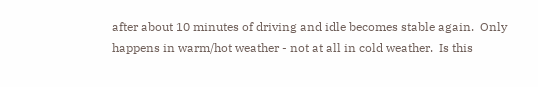after about 10 minutes of driving and idle becomes stable again.  Only
happens in warm/hot weather - not at all in cold weather.  Is this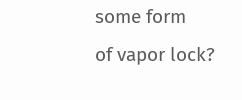some form
of vapor lock?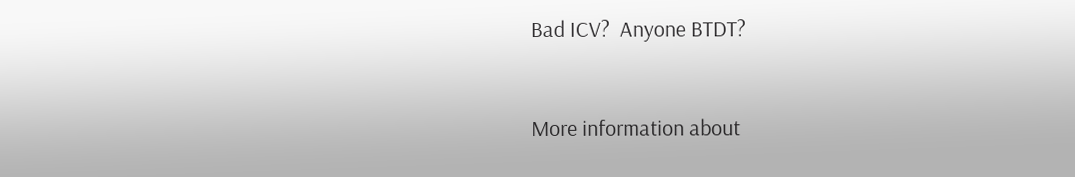Bad ICV?  Anyone BTDT?


More information about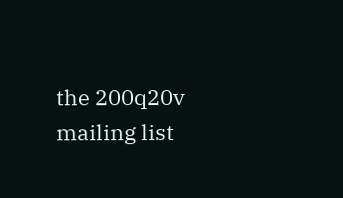the 200q20v mailing list